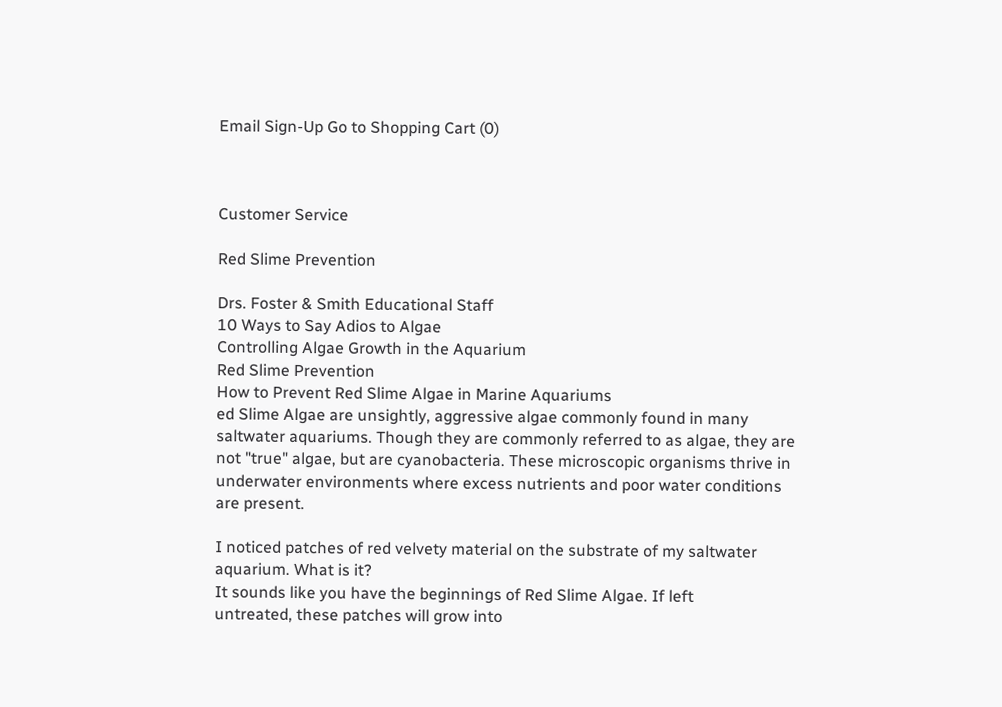Email Sign-Up Go to Shopping Cart (0)



Customer Service

Red Slime Prevention

Drs. Foster & Smith Educational Staff
10 Ways to Say Adios to Algae
Controlling Algae Growth in the Aquarium
Red Slime Prevention
How to Prevent Red Slime Algae in Marine Aquariums
ed Slime Algae are unsightly, aggressive algae commonly found in many saltwater aquariums. Though they are commonly referred to as algae, they are not "true" algae, but are cyanobacteria. These microscopic organisms thrive in underwater environments where excess nutrients and poor water conditions are present.

I noticed patches of red velvety material on the substrate of my saltwater aquarium. What is it?
It sounds like you have the beginnings of Red Slime Algae. If left
untreated, these patches will grow into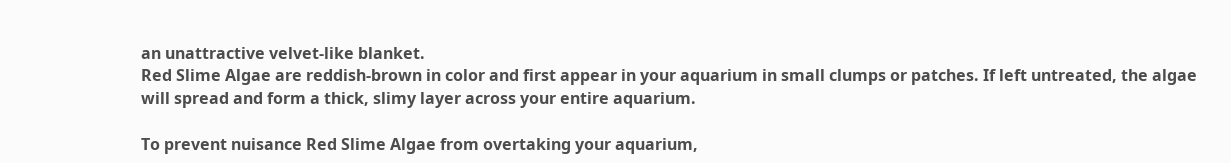an unattractive velvet-like blanket.
Red Slime Algae are reddish-brown in color and first appear in your aquarium in small clumps or patches. If left untreated, the algae will spread and form a thick, slimy layer across your entire aquarium.

To prevent nuisance Red Slime Algae from overtaking your aquarium,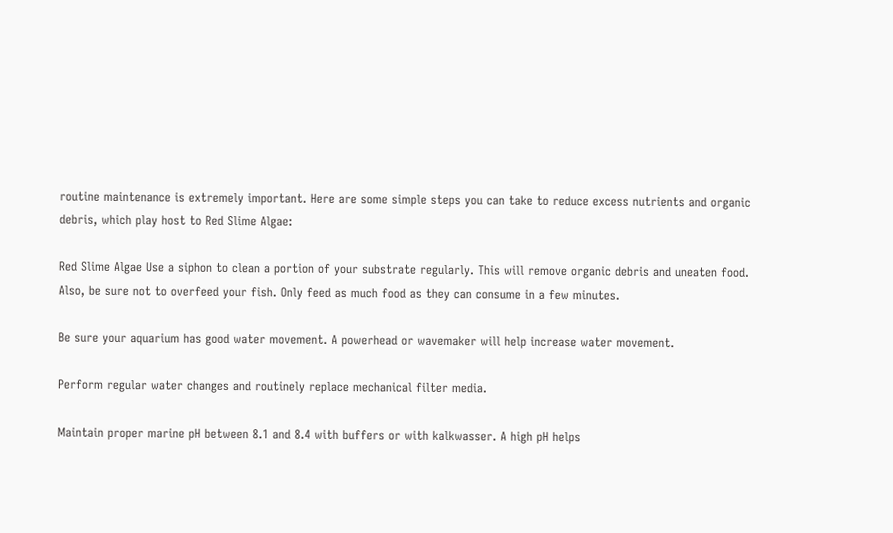routine maintenance is extremely important. Here are some simple steps you can take to reduce excess nutrients and organic debris, which play host to Red Slime Algae:

Red Slime Algae Use a siphon to clean a portion of your substrate regularly. This will remove organic debris and uneaten food. Also, be sure not to overfeed your fish. Only feed as much food as they can consume in a few minutes.

Be sure your aquarium has good water movement. A powerhead or wavemaker will help increase water movement.

Perform regular water changes and routinely replace mechanical filter media.

Maintain proper marine pH between 8.1 and 8.4 with buffers or with kalkwasser. A high pH helps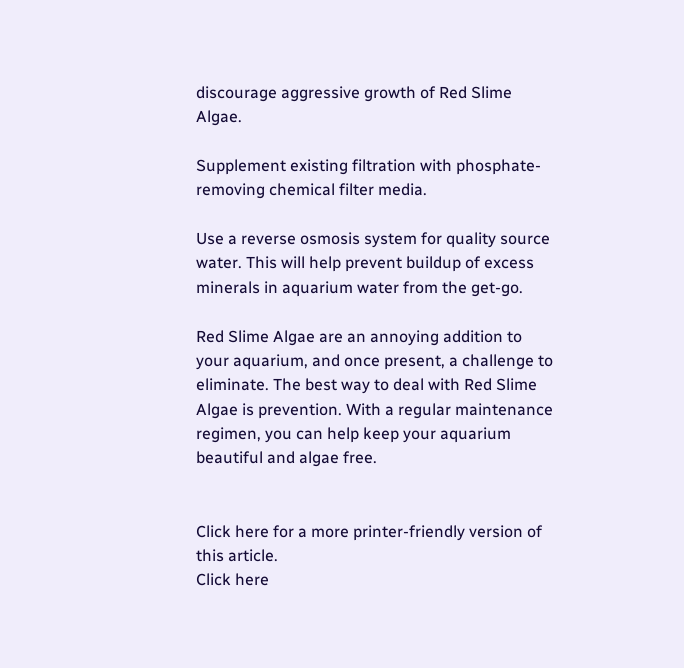discourage aggressive growth of Red Slime Algae.

Supplement existing filtration with phosphate-removing chemical filter media.

Use a reverse osmosis system for quality source water. This will help prevent buildup of excess minerals in aquarium water from the get-go.

Red Slime Algae are an annoying addition to your aquarium, and once present, a challenge to eliminate. The best way to deal with Red Slime Algae is prevention. With a regular maintenance regimen, you can help keep your aquarium beautiful and algae free.


Click here for a more printer-friendly version of this article.
Click here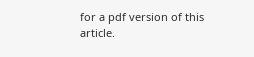for a pdf version of this article.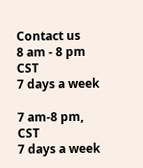Contact us
8 am - 8 pm CST
7 days a week

7 am-8 pm, CST
7 days a week